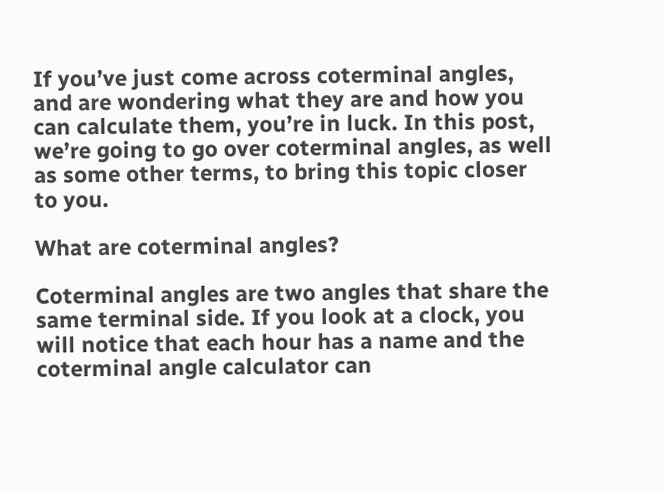If you’ve just come across coterminal angles, and are wondering what they are and how you can calculate them, you’re in luck. In this post, we’re going to go over coterminal angles, as well as some other terms, to bring this topic closer to you.

What are coterminal angles?

Coterminal angles are two angles that share the same terminal side. If you look at a clock, you will notice that each hour has a name and the coterminal angle calculator can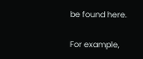be found here.

For example,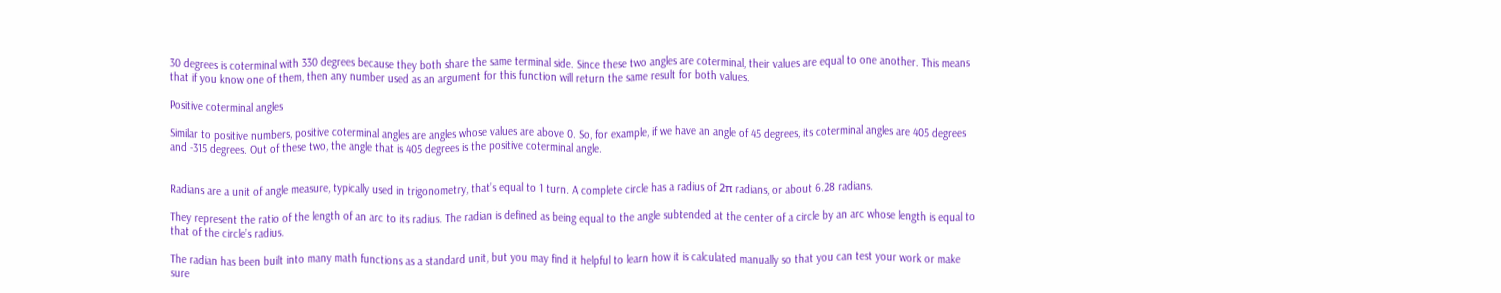30 degrees is coterminal with 330 degrees because they both share the same terminal side. Since these two angles are coterminal, their values are equal to one another. This means that if you know one of them, then any number used as an argument for this function will return the same result for both values.

Positive coterminal angles

Similar to positive numbers, positive coterminal angles are angles whose values are above 0. So, for example, if we have an angle of 45 degrees, its coterminal angles are 405 degrees and -315 degrees. Out of these two, the angle that is 405 degrees is the positive coterminal angle.


Radians are a unit of angle measure, typically used in trigonometry, that’s equal to 1 turn. A complete circle has a radius of 2π radians, or about 6.28 radians.

They represent the ratio of the length of an arc to its radius. The radian is defined as being equal to the angle subtended at the center of a circle by an arc whose length is equal to that of the circle’s radius.

The radian has been built into many math functions as a standard unit, but you may find it helpful to learn how it is calculated manually so that you can test your work or make sure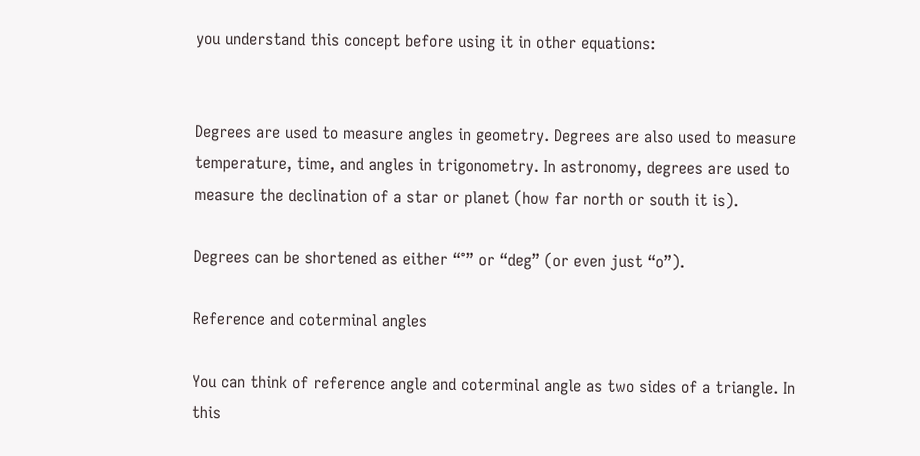you understand this concept before using it in other equations:


Degrees are used to measure angles in geometry. Degrees are also used to measure temperature, time, and angles in trigonometry. In astronomy, degrees are used to measure the declination of a star or planet (how far north or south it is).

Degrees can be shortened as either “°” or “deg” (or even just “o”).

Reference and coterminal angles

You can think of reference angle and coterminal angle as two sides of a triangle. In this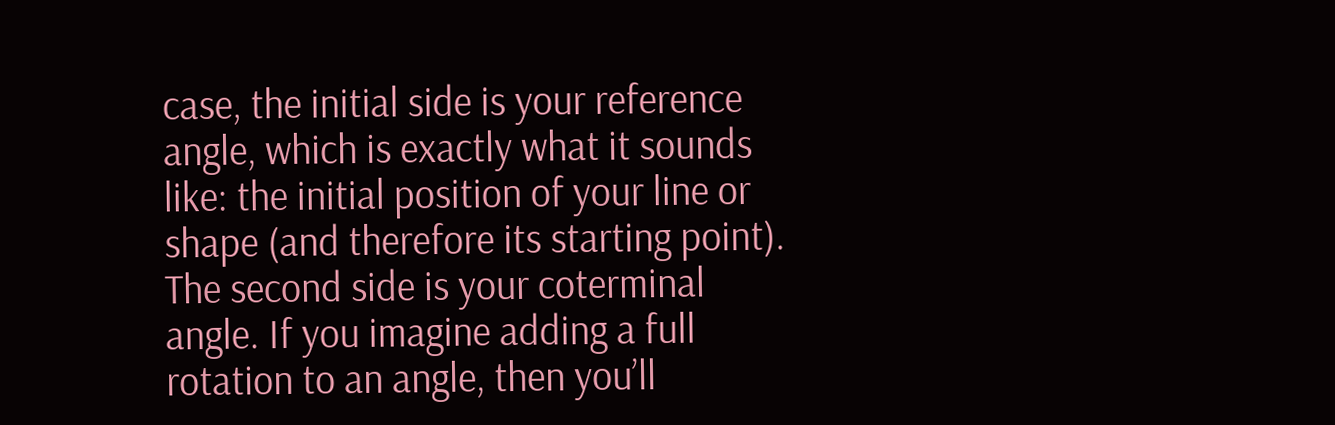case, the initial side is your reference angle, which is exactly what it sounds like: the initial position of your line or shape (and therefore its starting point). The second side is your coterminal angle. If you imagine adding a full rotation to an angle, then you’ll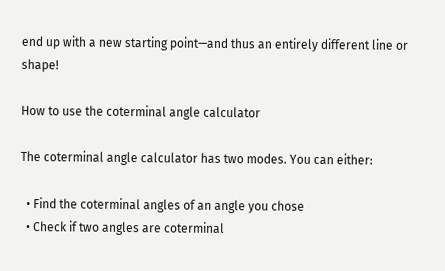end up with a new starting point—and thus an entirely different line or shape!

How to use the coterminal angle calculator

The coterminal angle calculator has two modes. You can either:

  • Find the coterminal angles of an angle you chose
  • Check if two angles are coterminal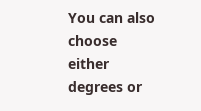You can also choose either degrees or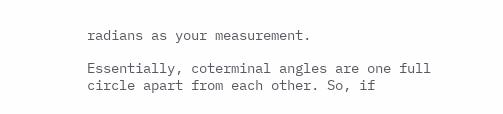radians as your measurement.

Essentially, coterminal angles are one full circle apart from each other. So, if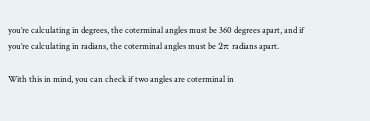you’re calculating in degrees, the coterminal angles must be 360 degrees apart, and if you’re calculating in radians, the coterminal angles must be 2π radians apart.

With this in mind, you can check if two angles are coterminal in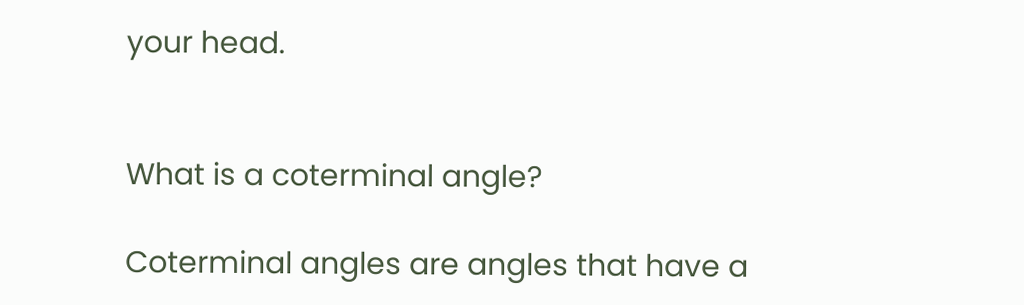your head.


What is a coterminal angle?

Coterminal angles are angles that have a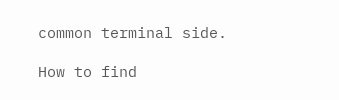common terminal side.

How to find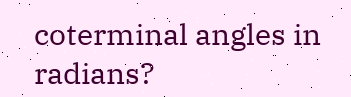coterminal angles in radians?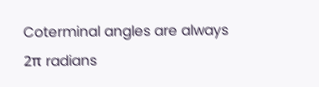Coterminal angles are always 2π radians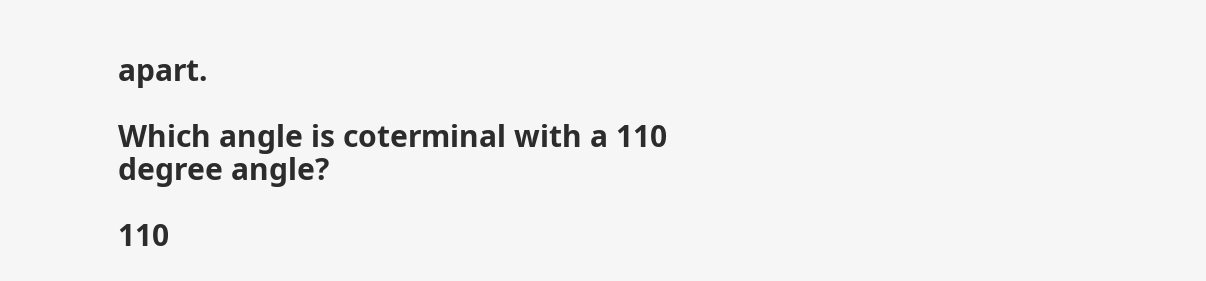apart.

Which angle is coterminal with a 110 degree angle?

110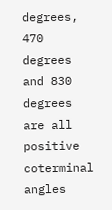degrees, 470 degrees and 830 degrees are all positive coterminal angles